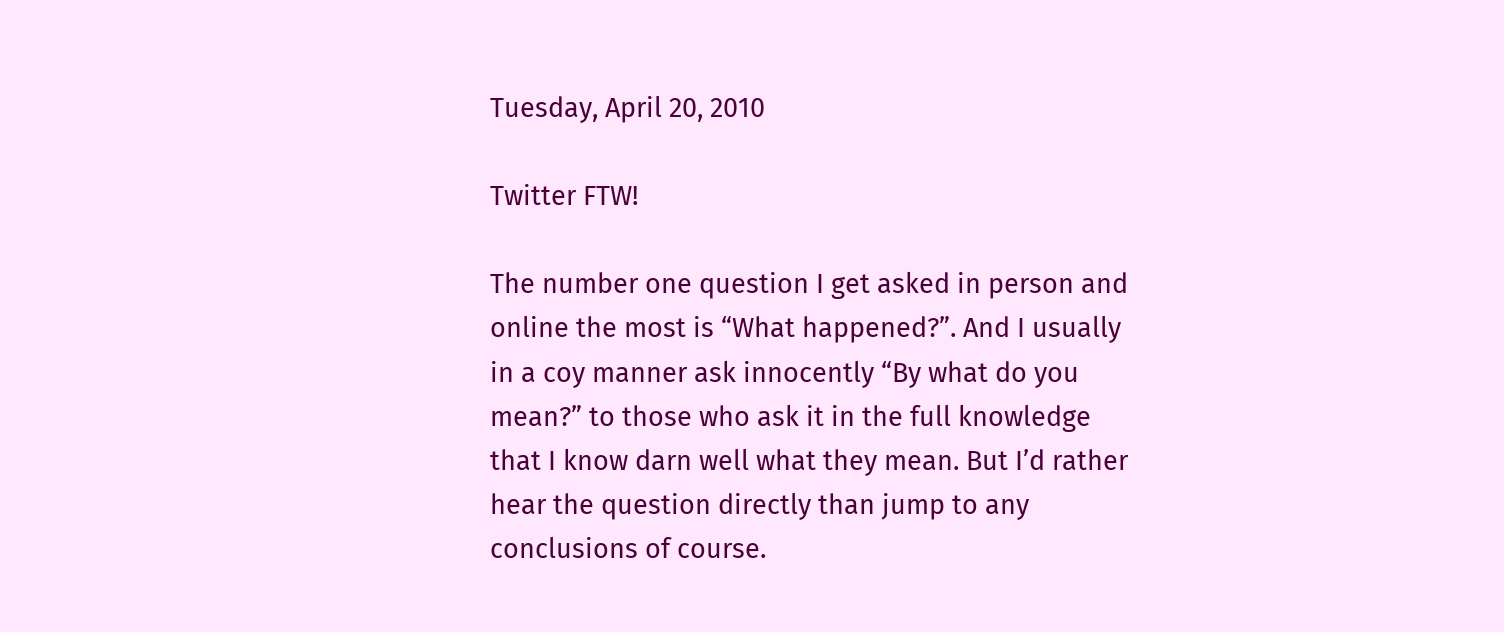Tuesday, April 20, 2010

Twitter FTW!

The number one question I get asked in person and online the most is “What happened?”. And I usually in a coy manner ask innocently “By what do you mean?” to those who ask it in the full knowledge that I know darn well what they mean. But I’d rather hear the question directly than jump to any conclusions of course.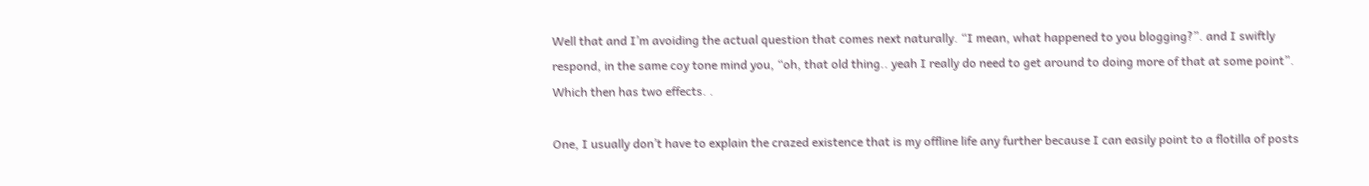Well that and I’m avoiding the actual question that comes next naturally. “I mean, what happened to you blogging?”. and I swiftly respond, in the same coy tone mind you, “oh, that old thing.. yeah I really do need to get around to doing more of that at some point”. Which then has two effects. .

One, I usually don’t have to explain the crazed existence that is my offline life any further because I can easily point to a flotilla of posts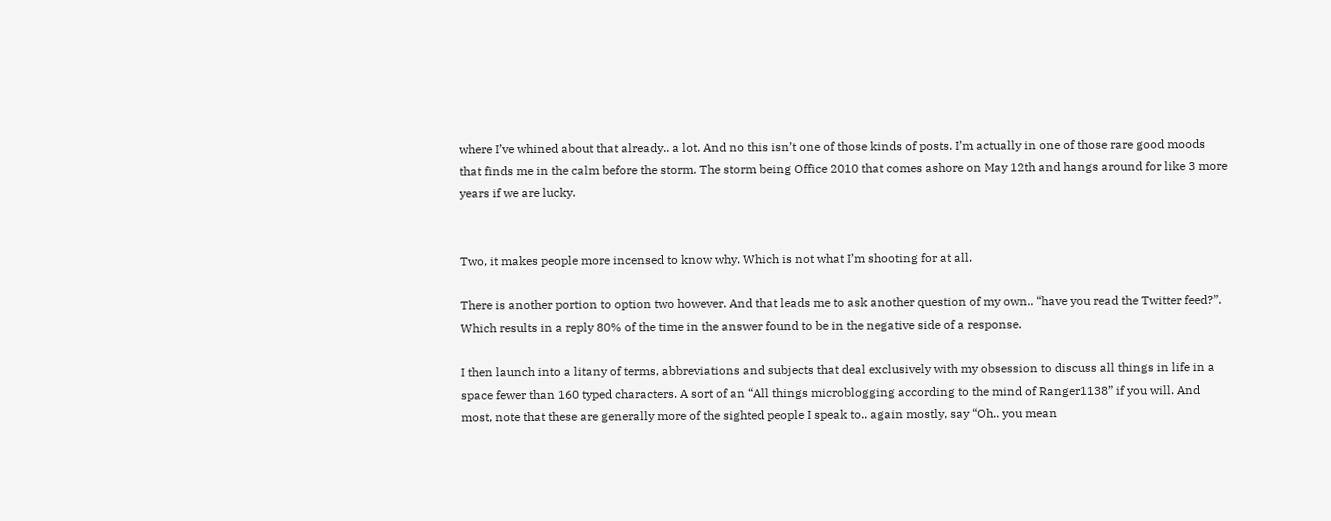where I’ve whined about that already.. a lot. And no this isn’t one of those kinds of posts. I’m actually in one of those rare good moods that finds me in the calm before the storm. The storm being Office 2010 that comes ashore on May 12th and hangs around for like 3 more years if we are lucky.


Two, it makes people more incensed to know why. Which is not what I’m shooting for at all.

There is another portion to option two however. And that leads me to ask another question of my own.. “have you read the Twitter feed?”. Which results in a reply 80% of the time in the answer found to be in the negative side of a response.

I then launch into a litany of terms, abbreviations and subjects that deal exclusively with my obsession to discuss all things in life in a space fewer than 160 typed characters. A sort of an “All things microblogging according to the mind of Ranger1138” if you will. And most, note that these are generally more of the sighted people I speak to.. again mostly, say “Oh.. you mean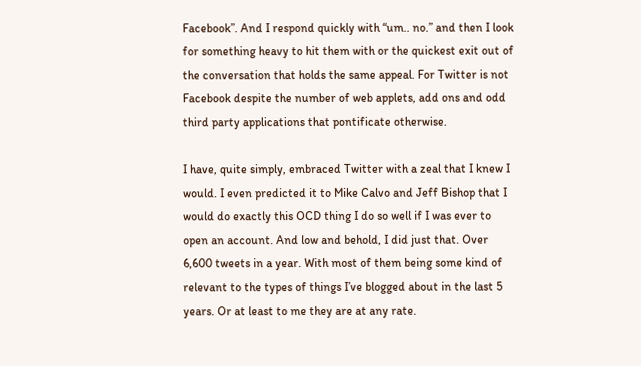Facebook”. And I respond quickly with “um.. no.” and then I look for something heavy to hit them with or the quickest exit out of the conversation that holds the same appeal. For Twitter is not Facebook despite the number of web applets, add ons and odd third party applications that pontificate otherwise.

I have, quite simply, embraced Twitter with a zeal that I knew I would. I even predicted it to Mike Calvo and Jeff Bishop that I would do exactly this OCD thing I do so well if I was ever to open an account. And low and behold, I did just that. Over 6,600 tweets in a year. With most of them being some kind of relevant to the types of things I’ve blogged about in the last 5 years. Or at least to me they are at any rate.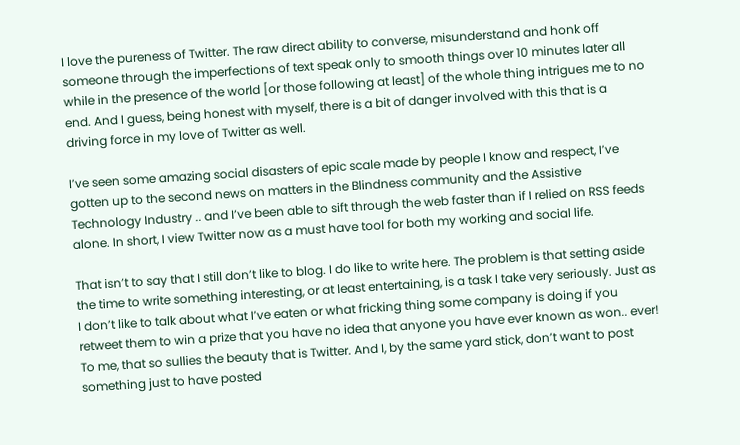I love the pureness of Twitter. The raw direct ability to converse, misunderstand and honk off someone through the imperfections of text speak only to smooth things over 10 minutes later all while in the presence of the world [or those following at least] of the whole thing intrigues me to no end. And I guess, being honest with myself, there is a bit of danger involved with this that is a driving force in my love of Twitter as well.

I’ve seen some amazing social disasters of epic scale made by people I know and respect, I’ve gotten up to the second news on matters in the Blindness community and the Assistive Technology Industry .. and I’ve been able to sift through the web faster than if I relied on RSS feeds alone. In short, I view Twitter now as a must have tool for both my working and social life.

That isn’t to say that I still don’t like to blog. I do like to write here. The problem is that setting aside the time to write something interesting, or at least entertaining, is a task I take very seriously. Just as I don’t like to talk about what I’ve eaten or what fricking thing some company is doing if you retweet them to win a prize that you have no idea that anyone you have ever known as won.. ever! To me, that so sullies the beauty that is Twitter. And I, by the same yard stick, don’t want to post something just to have posted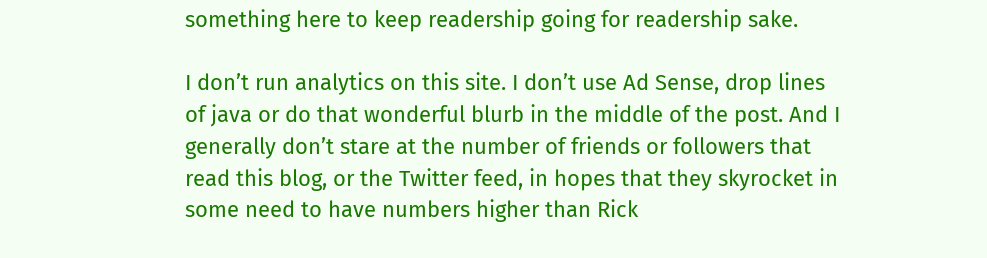something here to keep readership going for readership sake.

I don’t run analytics on this site. I don’t use Ad Sense, drop lines of java or do that wonderful blurb in the middle of the post. And I generally don’t stare at the number of friends or followers that read this blog, or the Twitter feed, in hopes that they skyrocket in some need to have numbers higher than Rick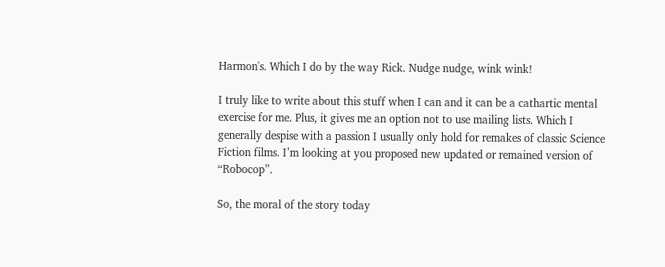Harmon's. Which I do by the way Rick. Nudge nudge, wink wink!

I truly like to write about this stuff when I can and it can be a cathartic mental exercise for me. Plus, it gives me an option not to use mailing lists. Which I generally despise with a passion I usually only hold for remakes of classic Science Fiction films. I’m looking at you proposed new updated or remained version of “Robocop”.

So, the moral of the story today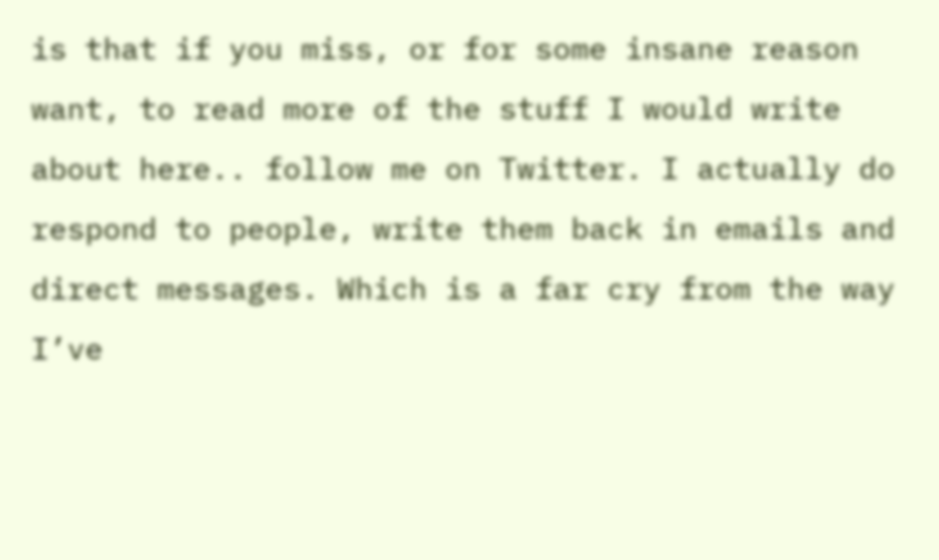is that if you miss, or for some insane reason want, to read more of the stuff I would write about here.. follow me on Twitter. I actually do respond to people, write them back in emails and direct messages. Which is a far cry from the way I’ve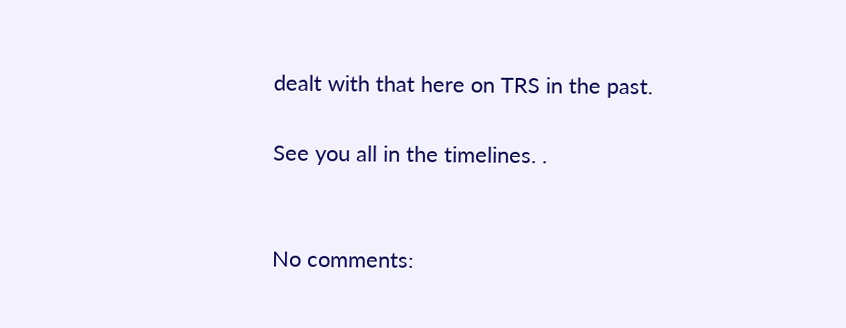dealt with that here on TRS in the past.

See you all in the timelines. .


No comments: